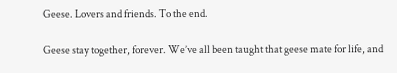Geese. Lovers and friends. To the end.

Geese stay together, forever. We’ve all been taught that geese mate for life, and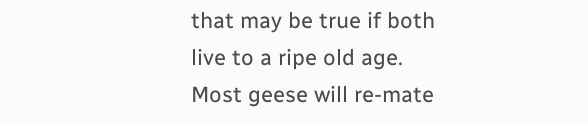that may be true if both live to a ripe old age. Most geese will re-mate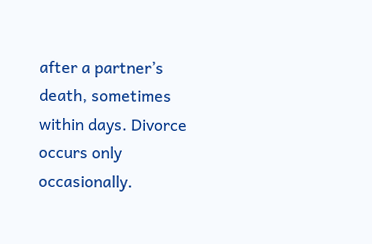after a partner’s death, sometimes within days. Divorce occurs only occasionally.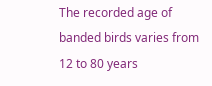The recorded age of banded birds varies from 12 to 80 years